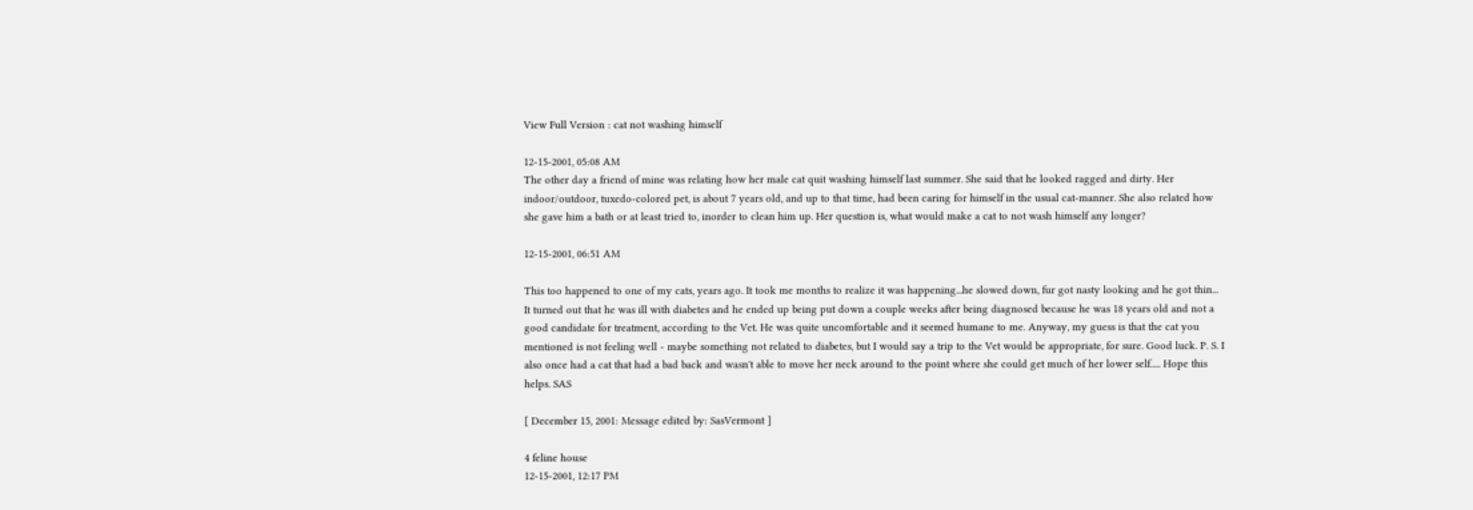View Full Version : cat not washing himself

12-15-2001, 05:08 AM
The other day a friend of mine was relating how her male cat quit washing himself last summer. She said that he looked ragged and dirty. Her indoor/outdoor, tuxedo-colored pet, is about 7 years old, and up to that time, had been caring for himself in the usual cat-manner. She also related how she gave him a bath or at least tried to, inorder to clean him up. Her question is, what would make a cat to not wash himself any longer?

12-15-2001, 06:51 AM

This too happened to one of my cats, years ago. It took me months to realize it was happening...he slowed down, fur got nasty looking and he got thin... It turned out that he was ill with diabetes and he ended up being put down a couple weeks after being diagnosed because he was 18 years old and not a good candidate for treatment, according to the Vet. He was quite uncomfortable and it seemed humane to me. Anyway, my guess is that the cat you mentioned is not feeling well - maybe something not related to diabetes, but I would say a trip to the Vet would be appropriate, for sure. Good luck. P. S. I also once had a cat that had a bad back and wasn't able to move her neck around to the point where she could get much of her lower self..... Hope this helps. SAS

[ December 15, 2001: Message edited by: SasVermont ]

4 feline house
12-15-2001, 12:17 PM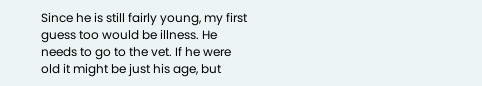Since he is still fairly young, my first guess too would be illness. He needs to go to the vet. If he were old it might be just his age, but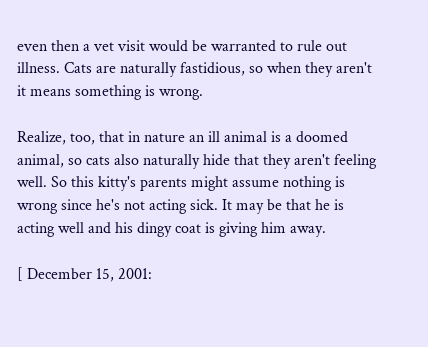even then a vet visit would be warranted to rule out illness. Cats are naturally fastidious, so when they aren't it means something is wrong.

Realize, too, that in nature an ill animal is a doomed animal, so cats also naturally hide that they aren't feeling well. So this kitty's parents might assume nothing is wrong since he's not acting sick. It may be that he is acting well and his dingy coat is giving him away.

[ December 15, 2001: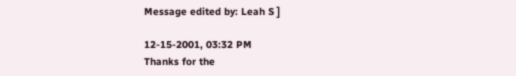Message edited by: Leah S ]

12-15-2001, 03:32 PM
Thanks for the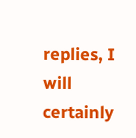replies, I will certainly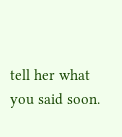tell her what you said soon.